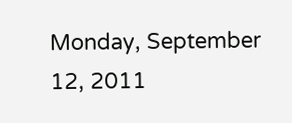Monday, September 12, 2011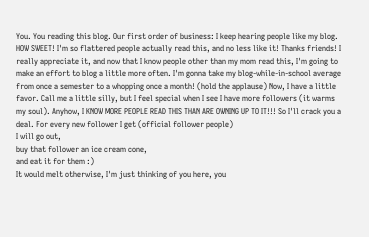You. You reading this blog. Our first order of business: I keep hearing people like my blog. HOW SWEET! I'm so flattered people actually read this, and no less like it! Thanks friends! I really appreciate it, and now that I know people other than my mom read this, I'm going to make an effort to blog a little more often. I'm gonna take my blog-while-in-school average from once a semester to a whopping once a month! (hold the applause) Now, I have a little favor. Call me a little silly, but I feel special when I see I have more followers (it warms my soul). Anyhow, I KNOW MORE PEOPLE READ THIS THAN ARE OWNING UP TO IT!!! So I'll crack you a deal. For every new follower I get (official follower people)
I will go out,
buy that follower an ice cream cone,
and eat it for them :)
It would melt otherwise, I'm just thinking of you here, you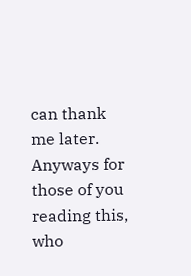can thank me later. Anyways for those of you reading this, who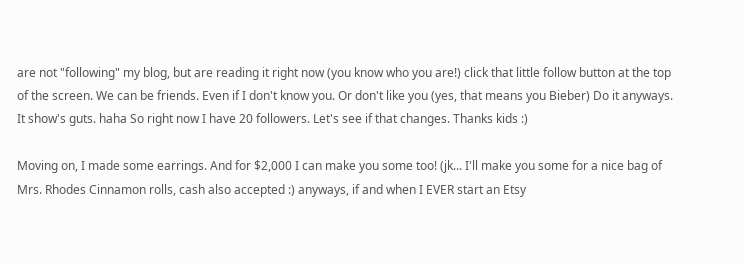are not "following" my blog, but are reading it right now (you know who you are!) click that little follow button at the top of the screen. We can be friends. Even if I don't know you. Or don't like you (yes, that means you Bieber) Do it anyways. It show's guts. haha So right now I have 20 followers. Let's see if that changes. Thanks kids :)

Moving on, I made some earrings. And for $2,000 I can make you some too! (jk... I'll make you some for a nice bag of Mrs. Rhodes Cinnamon rolls, cash also accepted :) anyways, if and when I EVER start an Etsy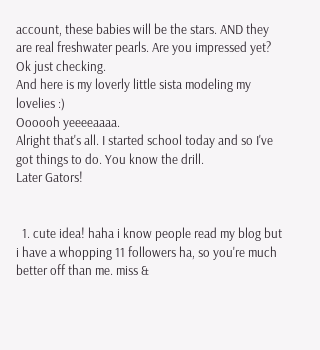account, these babies will be the stars. AND they are real freshwater pearls. Are you impressed yet? Ok just checking.
And here is my loverly little sista modeling my lovelies :)
Oooooh yeeeeaaaa.
Alright that's all. I started school today and so I've got things to do. You know the drill.
Later Gators!


  1. cute idea! haha i know people read my blog but i have a whopping 11 followers ha, so you're much better off than me. miss &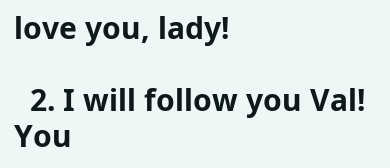love you, lady!

  2. I will follow you Val! You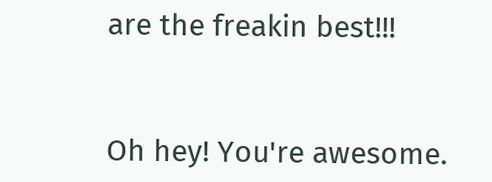are the freakin best!!!


Oh hey! You're awesome.